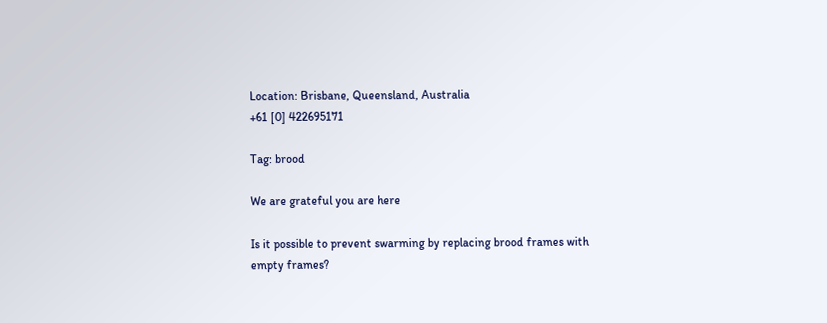Location: Brisbane, Queensland, Australia
+61 [0] 422695171

Tag: brood

We are grateful you are here

Is it possible to prevent swarming by replacing brood frames with empty frames?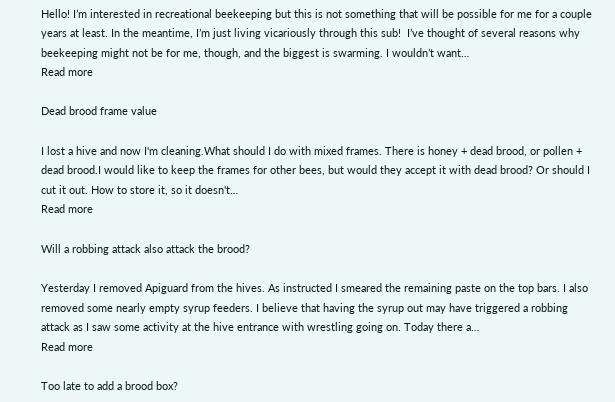Hello! I’m interested in recreational beekeeping but this is not something that will be possible for me for a couple years at least. In the meantime, I’m just living vicariously through this sub!  I’ve thought of several reasons why beekeeping might not be for me, though, and the biggest is swarming. I wouldn’t want…
Read more

Dead brood frame value

I lost a hive and now I'm cleaning.What should I do with mixed frames. There is honey + dead brood, or pollen + dead brood.I would like to keep the frames for other bees, but would they accept it with dead brood? Or should I cut it out. How to store it, so it doesn't…
Read more

Will a robbing attack also attack the brood?

Yesterday I removed Apiguard from the hives. As instructed I smeared the remaining paste on the top bars. I also removed some nearly empty syrup feeders. I believe that having the syrup out may have triggered a robbing attack as I saw some activity at the hive entrance with wrestling going on. Today there a…
Read more

Too late to add a brood box?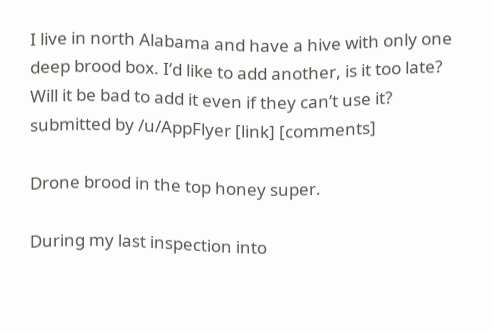I live in north Alabama and have a hive with only one deep brood box. I’d like to add another, is it too late? Will it be bad to add it even if they can’t use it? submitted by /u/AppFlyer [link] [comments]

Drone brood in the top honey super.

During my last inspection into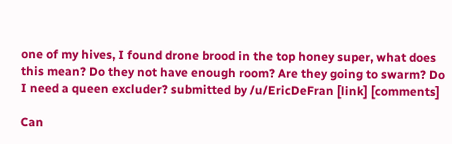one of my hives, I found drone brood in the top honey super, what does this mean? Do they not have enough room? Are they going to swarm? Do I need a queen excluder? submitted by /u/EricDeFran [link] [comments]

Can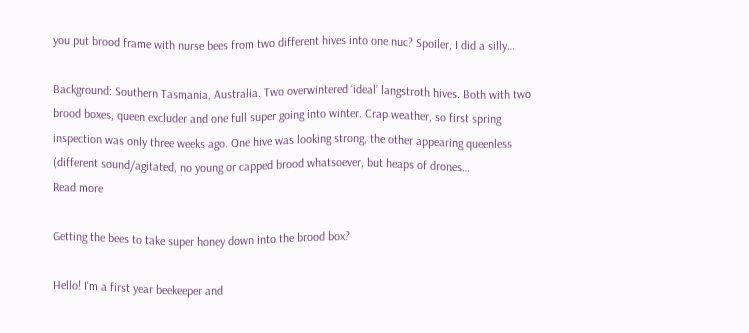you put brood frame with nurse bees from two different hives into one nuc? Spoiler, I did a silly…

Background: Southern Tasmania, Australia. Two overwintered ‘ideal’ langstroth hives. Both with two brood boxes, queen excluder and one full super going into winter. Crap weather, so first spring inspection was only three weeks ago. One hive was looking strong, the other appearing queenless (different sound/agitated, no young or capped brood whatsoever, but heaps of drones…
Read more

Getting the bees to take super honey down into the brood box?

Hello! I'm a first year beekeeper and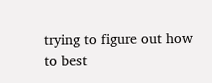trying to figure out how to best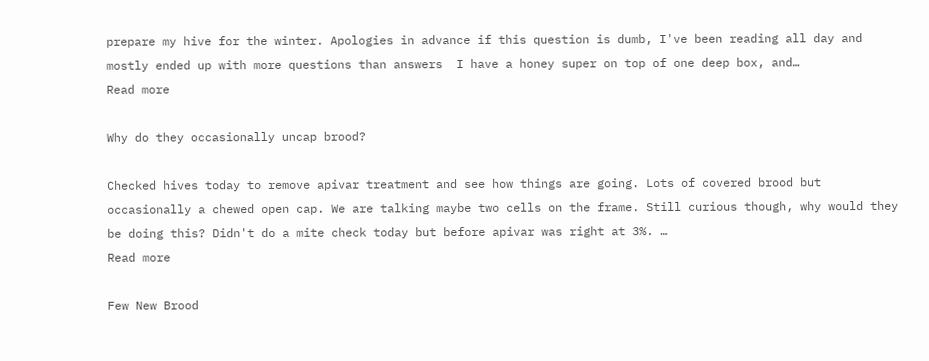prepare my hive for the winter. Apologies in advance if this question is dumb, I've been reading all day and mostly ended up with more questions than answers  I have a honey super on top of one deep box, and…
Read more

Why do they occasionally uncap brood?

Checked hives today to remove apivar treatment and see how things are going. Lots of covered brood but occasionally a chewed open cap. We are talking maybe two cells on the frame. Still curious though, why would they be doing this? Didn't do a mite check today but before apivar was right at 3%. …
Read more

Few New Brood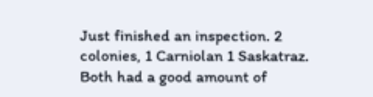Just finished an inspection. 2 colonies, 1 Carniolan 1 Saskatraz. Both had a good amount of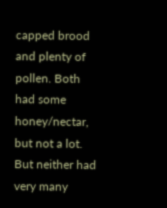capped brood and plenty of pollen. Both had some honey/nectar, but not a lot. But neither had very many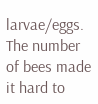larvae/eggs. The number of bees made it hard to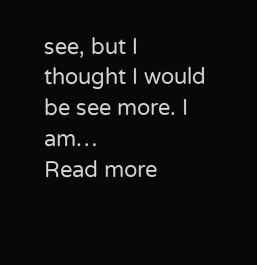see, but I thought I would be see more. I am…
Read more